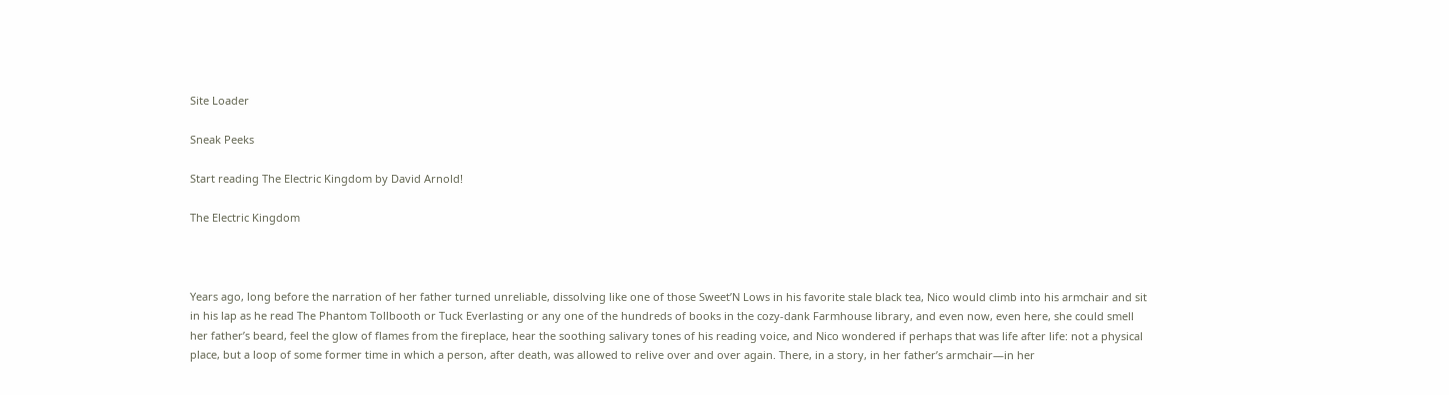Site Loader

Sneak Peeks

Start reading The Electric Kingdom by David Arnold!

The Electric Kingdom



Years ago, long before the narration of her father turned unreliable, dissolving like one of those Sweet’N Lows in his favorite stale black tea, Nico would climb into his armchair and sit in his lap as he read The Phantom Tollbooth or Tuck Everlasting or any one of the hundreds of books in the cozy-dank Farmhouse library, and even now, even here, she could smell her father’s beard, feel the glow of flames from the fireplace, hear the soothing salivary tones of his reading voice, and Nico wondered if perhaps that was life after life: not a physical place, but a loop of some former time in which a person, after death, was allowed to relive over and over again. There, in a story, in her father’s armchair—in her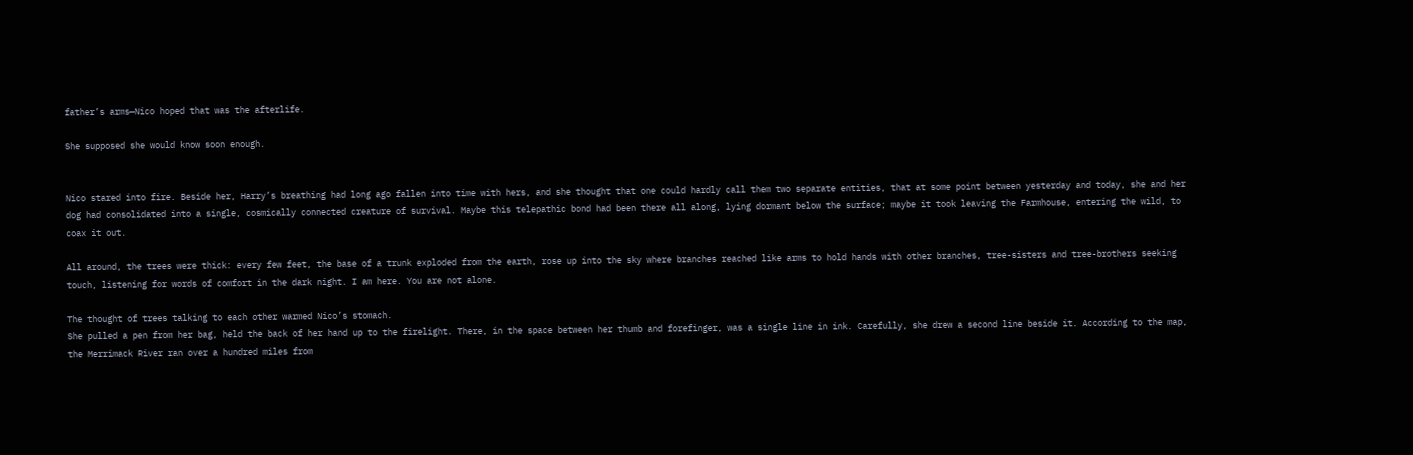father’s arms—Nico hoped that was the afterlife.

She supposed she would know soon enough.


Nico stared into fire. Beside her, Harry’s breathing had long ago fallen into time with hers, and she thought that one could hardly call them two separate entities, that at some point between yesterday and today, she and her dog had consolidated into a single, cosmically connected creature of survival. Maybe this telepathic bond had been there all along, lying dormant below the surface; maybe it took leaving the Farmhouse, entering the wild, to coax it out.

All around, the trees were thick: every few feet, the base of a trunk exploded from the earth, rose up into the sky where branches reached like arms to hold hands with other branches, tree-sisters and tree-brothers seeking touch, listening for words of comfort in the dark night. I am here. You are not alone.

The thought of trees talking to each other warmed Nico’s stomach.
She pulled a pen from her bag, held the back of her hand up to the firelight. There, in the space between her thumb and forefinger, was a single line in ink. Carefully, she drew a second line beside it. According to the map, the Merrimack River ran over a hundred miles from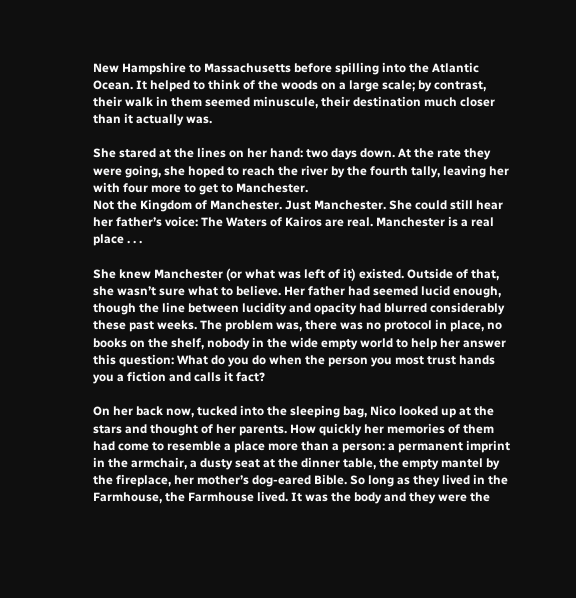New Hampshire to Massachusetts before spilling into the Atlantic Ocean. It helped to think of the woods on a large scale; by contrast, their walk in them seemed minuscule, their destination much closer than it actually was.

She stared at the lines on her hand: two days down. At the rate they were going, she hoped to reach the river by the fourth tally, leaving her with four more to get to Manchester.
Not the Kingdom of Manchester. Just Manchester. She could still hear her father’s voice: The Waters of Kairos are real. Manchester is a real place . . .

She knew Manchester (or what was left of it) existed. Outside of that, she wasn’t sure what to believe. Her father had seemed lucid enough, though the line between lucidity and opacity had blurred considerably these past weeks. The problem was, there was no protocol in place, no books on the shelf, nobody in the wide empty world to help her answer this question: What do you do when the person you most trust hands you a fiction and calls it fact?

On her back now, tucked into the sleeping bag, Nico looked up at the stars and thought of her parents. How quickly her memories of them had come to resemble a place more than a person: a permanent imprint in the armchair, a dusty seat at the dinner table, the empty mantel by the fireplace, her mother’s dog-eared Bible. So long as they lived in the Farmhouse, the Farmhouse lived. It was the body and they were the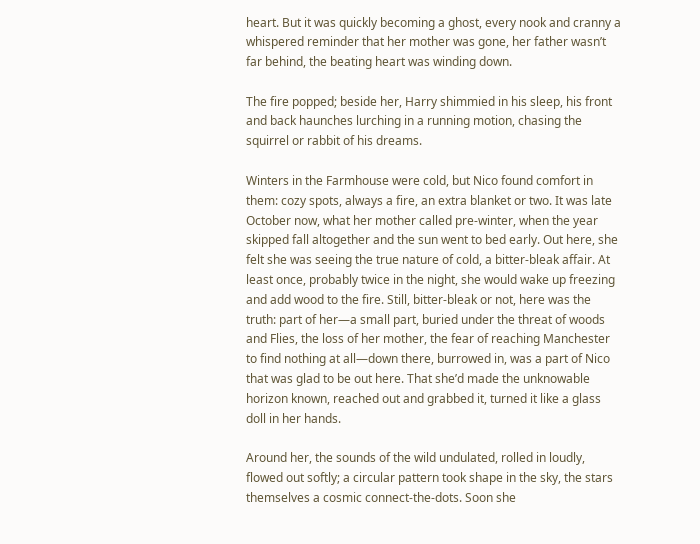heart. But it was quickly becoming a ghost, every nook and cranny a whispered reminder that her mother was gone, her father wasn’t far behind, the beating heart was winding down.

The fire popped; beside her, Harry shimmied in his sleep, his front and back haunches lurching in a running motion, chasing the squirrel or rabbit of his dreams.

Winters in the Farmhouse were cold, but Nico found comfort in them: cozy spots, always a fire, an extra blanket or two. It was late October now, what her mother called pre-winter, when the year skipped fall altogether and the sun went to bed early. Out here, she felt she was seeing the true nature of cold, a bitter-bleak affair. At least once, probably twice in the night, she would wake up freezing and add wood to the fire. Still, bitter-bleak or not, here was the truth: part of her—a small part, buried under the threat of woods and Flies, the loss of her mother, the fear of reaching Manchester to find nothing at all—down there, burrowed in, was a part of Nico that was glad to be out here. That she’d made the unknowable horizon known, reached out and grabbed it, turned it like a glass doll in her hands.

Around her, the sounds of the wild undulated, rolled in loudly, flowed out softly; a circular pattern took shape in the sky, the stars themselves a cosmic connect-the-dots. Soon she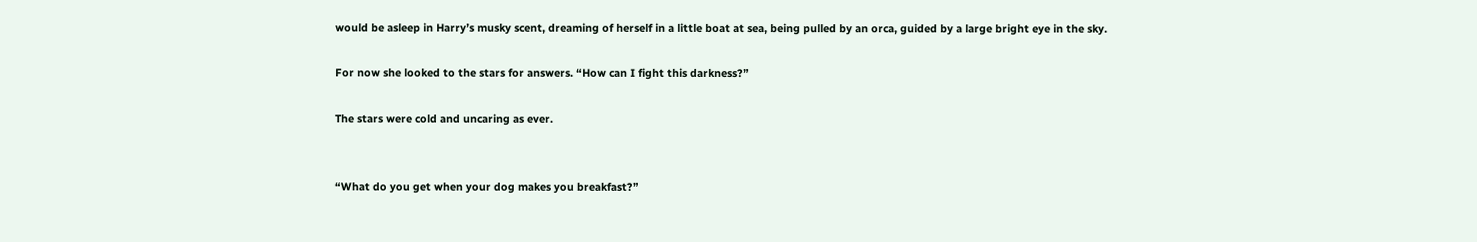would be asleep in Harry’s musky scent, dreaming of herself in a little boat at sea, being pulled by an orca, guided by a large bright eye in the sky.

For now she looked to the stars for answers. “How can I fight this darkness?”

The stars were cold and uncaring as ever.


“What do you get when your dog makes you breakfast?”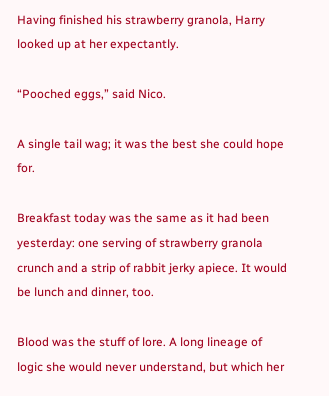Having finished his strawberry granola, Harry looked up at her expectantly.

“Pooched eggs,” said Nico.

A single tail wag; it was the best she could hope for.

Breakfast today was the same as it had been yesterday: one serving of strawberry granola crunch and a strip of rabbit jerky apiece. It would be lunch and dinner, too.

Blood was the stuff of lore. A long lineage of logic she would never understand, but which her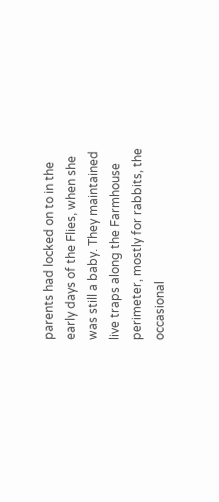parents had locked on to in the early days of the Flies, when she was still a baby. They maintained live traps along the Farmhouse perimeter, mostly for rabbits, the occasional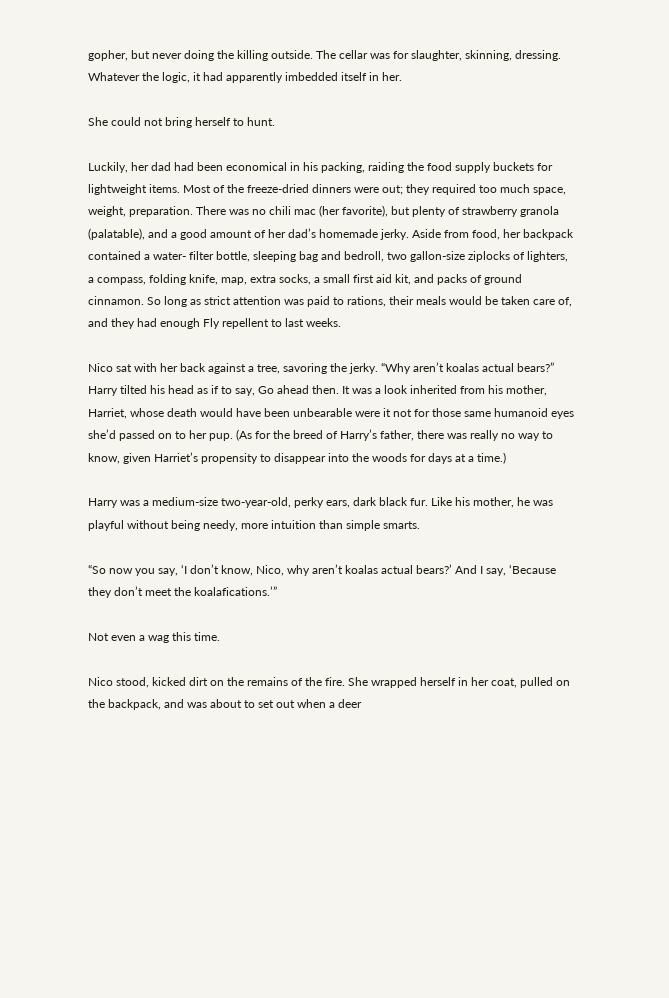gopher, but never doing the killing outside. The cellar was for slaughter, skinning, dressing.
Whatever the logic, it had apparently imbedded itself in her.

She could not bring herself to hunt.

Luckily, her dad had been economical in his packing, raiding the food supply buckets for lightweight items. Most of the freeze-dried dinners were out; they required too much space, weight, preparation. There was no chili mac (her favorite), but plenty of strawberry granola (palatable), and a good amount of her dad’s homemade jerky. Aside from food, her backpack contained a water- filter bottle, sleeping bag and bedroll, two gallon-size ziplocks of lighters, a compass, folding knife, map, extra socks, a small first aid kit, and packs of ground cinnamon. So long as strict attention was paid to rations, their meals would be taken care of, and they had enough Fly repellent to last weeks.

Nico sat with her back against a tree, savoring the jerky. “Why aren’t koalas actual bears?” Harry tilted his head as if to say, Go ahead then. It was a look inherited from his mother, Harriet, whose death would have been unbearable were it not for those same humanoid eyes she’d passed on to her pup. (As for the breed of Harry’s father, there was really no way to know, given Harriet’s propensity to disappear into the woods for days at a time.)

Harry was a medium-size two-year-old, perky ears, dark black fur. Like his mother, he was playful without being needy, more intuition than simple smarts.

“So now you say, ‘I don’t know, Nico, why aren’t koalas actual bears?’ And I say, ‘Because they don’t meet the koalafications.’”

Not even a wag this time.

Nico stood, kicked dirt on the remains of the fire. She wrapped herself in her coat, pulled on the backpack, and was about to set out when a deer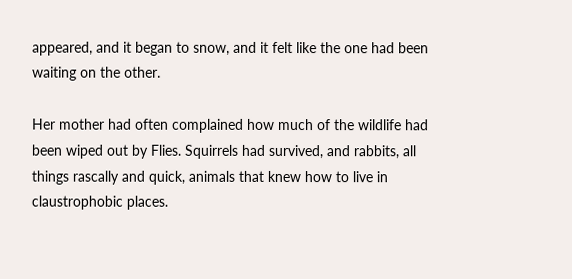appeared, and it began to snow, and it felt like the one had been waiting on the other.

Her mother had often complained how much of the wildlife had been wiped out by Flies. Squirrels had survived, and rabbits, all things rascally and quick, animals that knew how to live in claustrophobic places.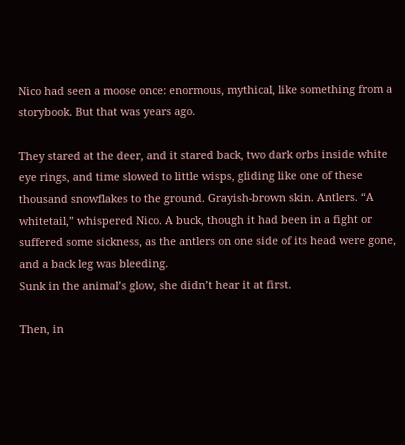Nico had seen a moose once: enormous, mythical, like something from a storybook. But that was years ago.

They stared at the deer, and it stared back, two dark orbs inside white eye rings, and time slowed to little wisps, gliding like one of these thousand snowflakes to the ground. Grayish-brown skin. Antlers. “A whitetail,” whispered Nico. A buck, though it had been in a fight or suffered some sickness, as the antlers on one side of its head were gone, and a back leg was bleeding.
Sunk in the animal’s glow, she didn’t hear it at first.

Then, in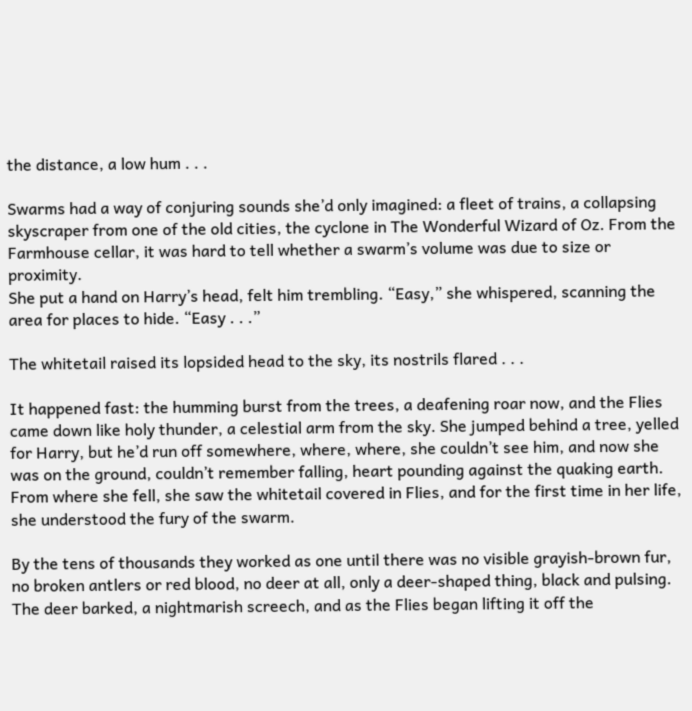the distance, a low hum . . .

Swarms had a way of conjuring sounds she’d only imagined: a fleet of trains, a collapsing skyscraper from one of the old cities, the cyclone in The Wonderful Wizard of Oz. From the Farmhouse cellar, it was hard to tell whether a swarm’s volume was due to size or proximity.
She put a hand on Harry’s head, felt him trembling. “Easy,” she whispered, scanning the area for places to hide. “Easy . . .”

The whitetail raised its lopsided head to the sky, its nostrils flared . . .

It happened fast: the humming burst from the trees, a deafening roar now, and the Flies came down like holy thunder, a celestial arm from the sky. She jumped behind a tree, yelled for Harry, but he’d run off somewhere, where, where, she couldn’t see him, and now she was on the ground, couldn’t remember falling, heart pounding against the quaking earth. From where she fell, she saw the whitetail covered in Flies, and for the first time in her life, she understood the fury of the swarm.

By the tens of thousands they worked as one until there was no visible grayish-brown fur, no broken antlers or red blood, no deer at all, only a deer-shaped thing, black and pulsing. The deer barked, a nightmarish screech, and as the Flies began lifting it off the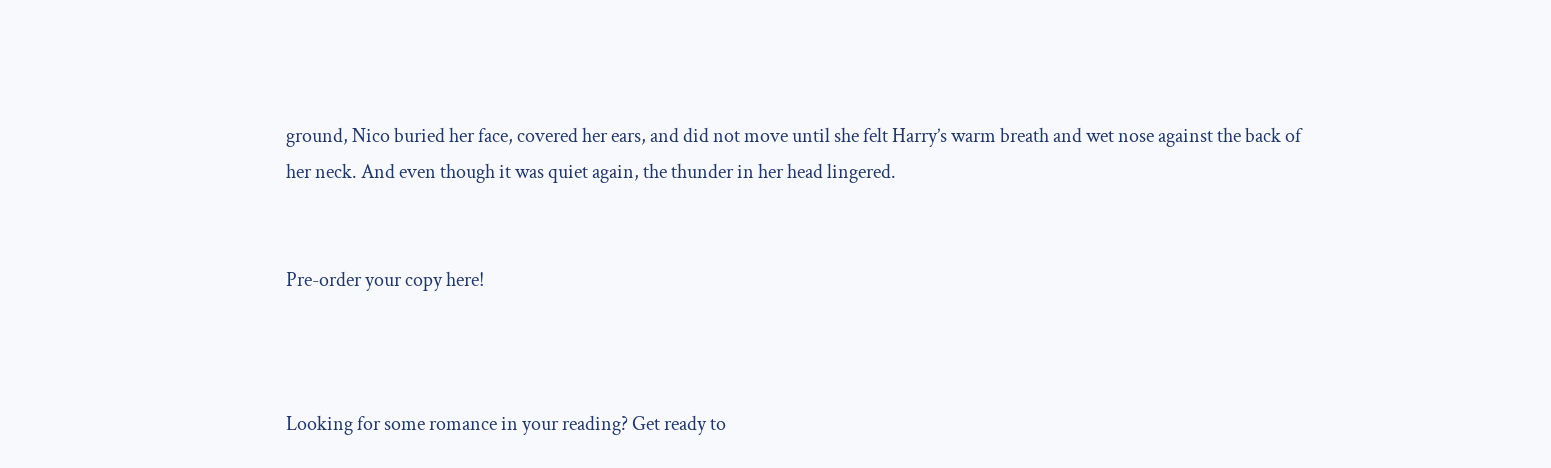ground, Nico buried her face, covered her ears, and did not move until she felt Harry’s warm breath and wet nose against the back of her neck. And even though it was quiet again, the thunder in her head lingered.


Pre-order your copy here!



Looking for some romance in your reading? Get ready to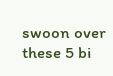swoon over these 5 bi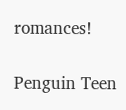romances!

Penguin Teen